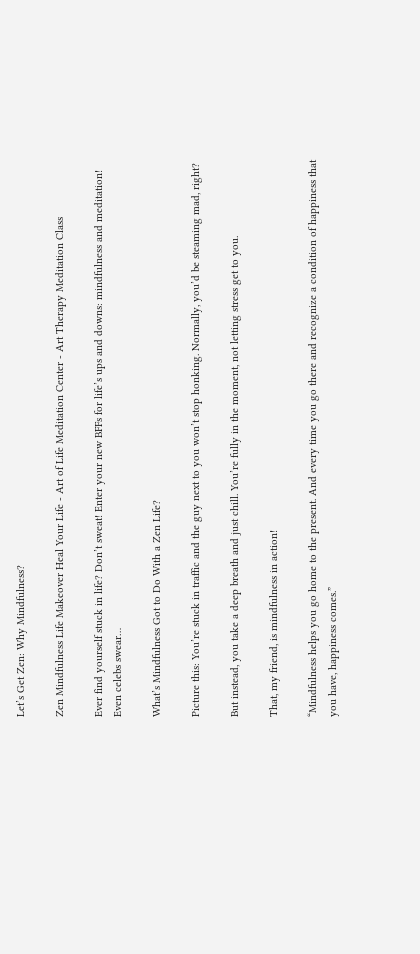Let’s Get Zen: Why Mindfulness?

Zen Mindfulness Life Makeover Heal Your Life - Art of Life Meditation Center - Art Therapy Meditation Class

Ever find yourself stuck in life? Don’t sweat! Enter your new BFFs for life’s ups and downs: mindfulness and meditation! Even celebs swear…

What’s Mindfulness Got to Do With a Zen Life?

Picture this: You’re stuck in traffic and the guy next to you won’t stop honking. Normally, you’d be steaming mad, right?

But instead, you take a deep breath and just chill. You’re fully in the moment, not letting stress get to you.

That, my friend, is mindfulness in action!

“Mindfulness helps you go home to the present. And every time you go there and recognize a condition of happiness that you have, happiness comes.”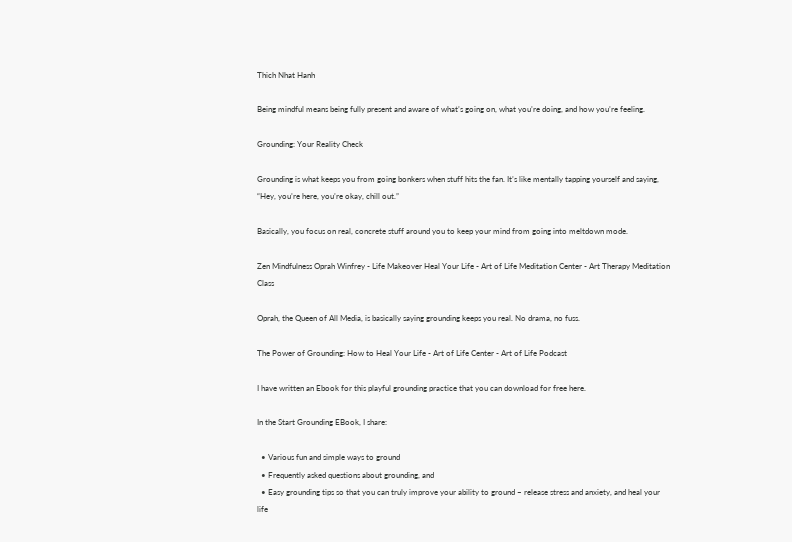Thich Nhat Hanh

Being mindful means being fully present and aware of what’s going on, what you’re doing, and how you’re feeling.

Grounding: Your Reality Check

Grounding is what keeps you from going bonkers when stuff hits the fan. It’s like mentally tapping yourself and saying, “Hey, you’re here, you’re okay, chill out.”

Basically, you focus on real, concrete stuff around you to keep your mind from going into meltdown mode.

Zen Mindfulness Oprah Winfrey - Life Makeover Heal Your Life - Art of Life Meditation Center - Art Therapy Meditation Class

Oprah, the Queen of All Media, is basically saying grounding keeps you real. No drama, no fuss.

The Power of Grounding: How to Heal Your Life - Art of Life Center - Art of Life Podcast

I have written an Ebook for this playful grounding practice that you can download for free here.

In the Start Grounding EBook, I share:

  • Various fun and simple ways to ground
  • Frequently asked questions about grounding, and
  • Easy grounding tips so that you can truly improve your ability to ground – release stress and anxiety, and heal your life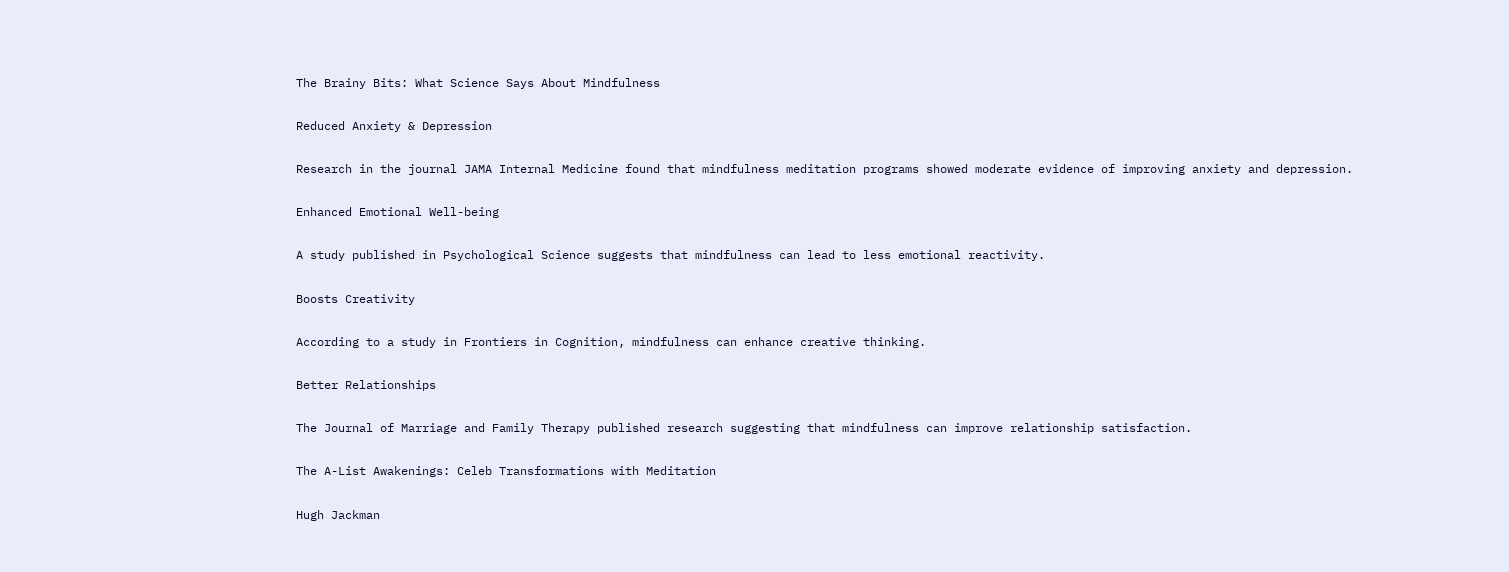The Brainy Bits: What Science Says About Mindfulness

Reduced Anxiety & Depression

Research in the journal JAMA Internal Medicine found that mindfulness meditation programs showed moderate evidence of improving anxiety and depression.

Enhanced Emotional Well-being

A study published in Psychological Science suggests that mindfulness can lead to less emotional reactivity.

Boosts Creativity

According to a study in Frontiers in Cognition, mindfulness can enhance creative thinking.

Better Relationships

The Journal of Marriage and Family Therapy published research suggesting that mindfulness can improve relationship satisfaction.

The A-List Awakenings: Celeb Transformations with Meditation

Hugh Jackman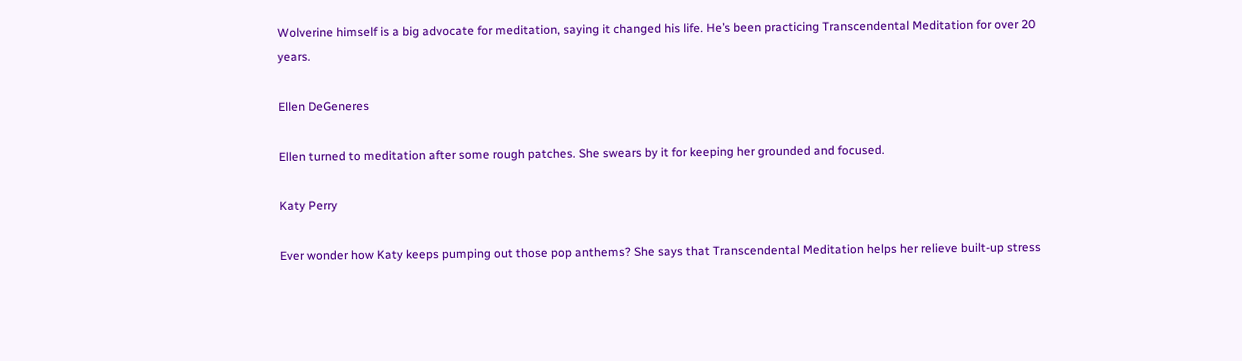Wolverine himself is a big advocate for meditation, saying it changed his life. He’s been practicing Transcendental Meditation for over 20 years.

Ellen DeGeneres

Ellen turned to meditation after some rough patches. She swears by it for keeping her grounded and focused.

Katy Perry

Ever wonder how Katy keeps pumping out those pop anthems? She says that Transcendental Meditation helps her relieve built-up stress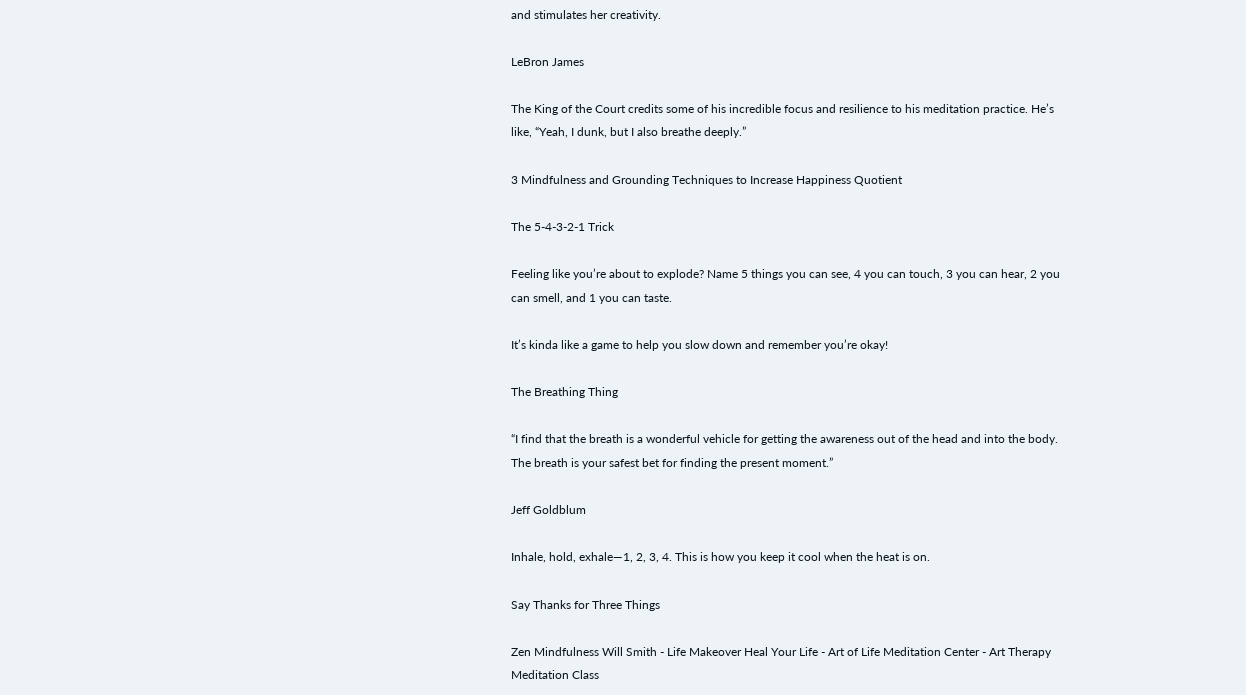and stimulates her creativity.

LeBron James

The King of the Court credits some of his incredible focus and resilience to his meditation practice. He’s like, “Yeah, I dunk, but I also breathe deeply.”

3 Mindfulness and Grounding Techniques to Increase Happiness Quotient

The 5-4-3-2-1 Trick

Feeling like you’re about to explode? Name 5 things you can see, 4 you can touch, 3 you can hear, 2 you can smell, and 1 you can taste.

It’s kinda like a game to help you slow down and remember you’re okay!

The Breathing Thing

“I find that the breath is a wonderful vehicle for getting the awareness out of the head and into the body. The breath is your safest bet for finding the present moment.”

Jeff Goldblum

Inhale, hold, exhale—1, 2, 3, 4. This is how you keep it cool when the heat is on.

Say Thanks for Three Things

Zen Mindfulness Will Smith - Life Makeover Heal Your Life - Art of Life Meditation Center - Art Therapy Meditation Class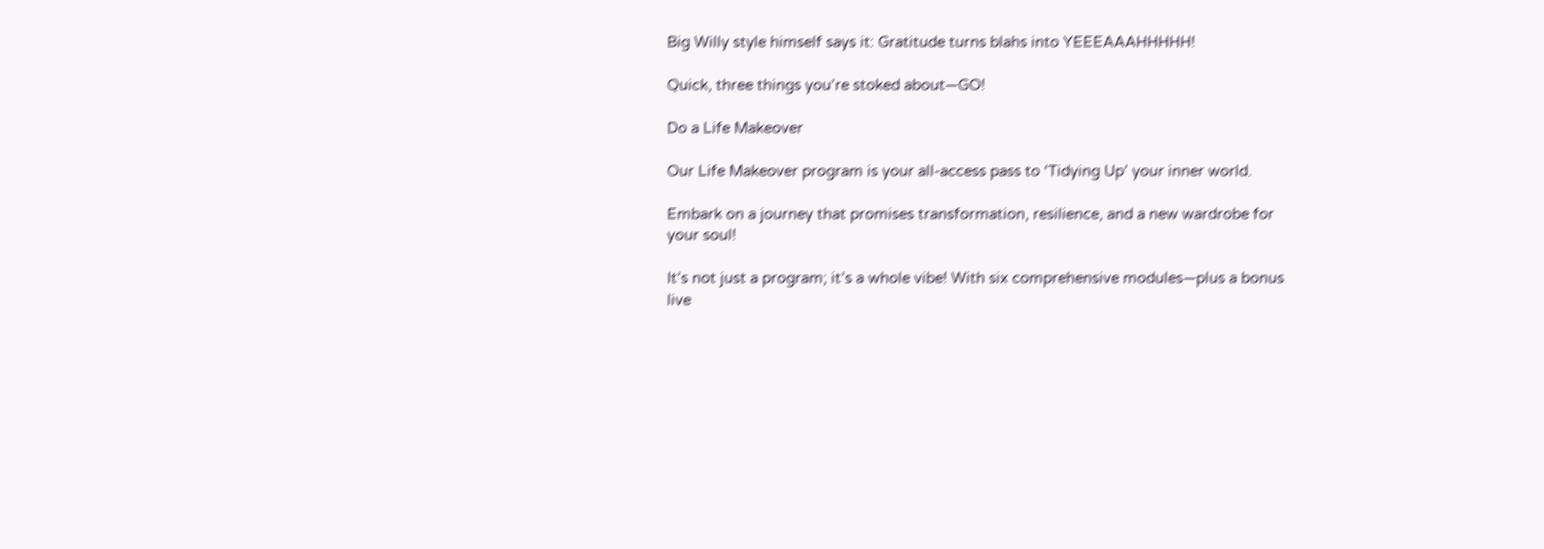Big Willy style himself says it: Gratitude turns blahs into YEEEAAAHHHHH!

Quick, three things you’re stoked about—GO!

Do a Life Makeover

Our Life Makeover program is your all-access pass to ‘Tidying Up’ your inner world.

Embark on a journey that promises transformation, resilience, and a new wardrobe for your soul!

It’s not just a program; it’s a whole vibe! With six comprehensive modules—plus a bonus live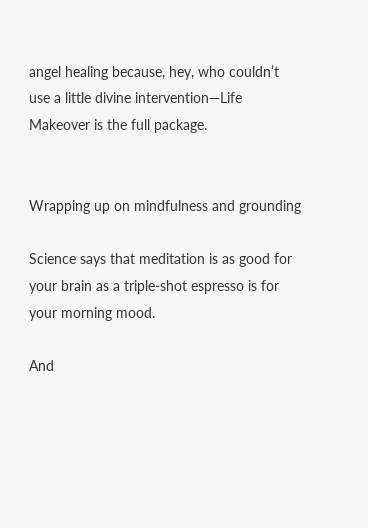angel healing because, hey, who couldn’t use a little divine intervention—Life Makeover is the full package.


Wrapping up on mindfulness and grounding

Science says that meditation is as good for your brain as a triple-shot espresso is for your morning mood.

And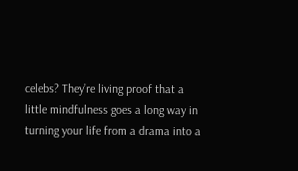celebs? They’re living proof that a little mindfulness goes a long way in turning your life from a drama into a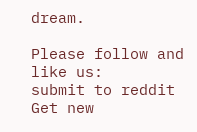dream.

Please follow and like us:
submit to reddit
Get new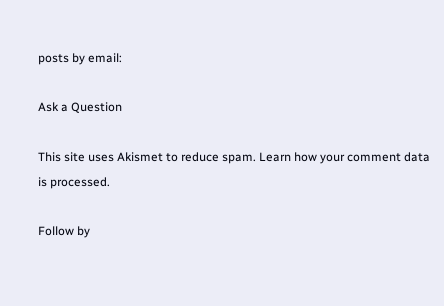posts by email:

Ask a Question

This site uses Akismet to reduce spam. Learn how your comment data is processed.

Follow by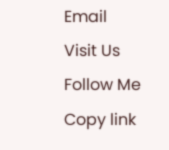Email
Visit Us
Follow Me
Copy link